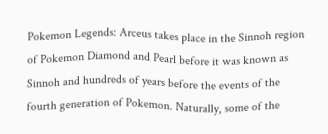Pokemon Legends: Arceus takes place in the Sinnoh region of Pokemon Diamond and Pearl before it was known as Sinnoh and hundreds of years before the events of the fourth generation of Pokemon. Naturally, some of the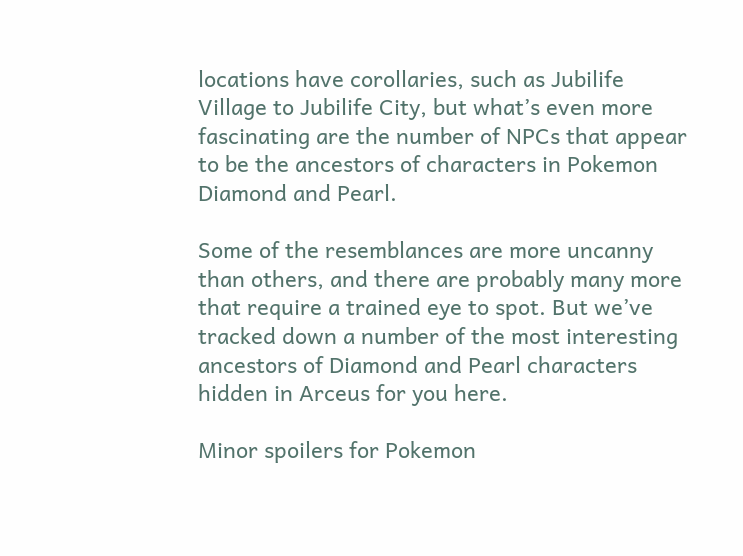locations have corollaries, such as Jubilife Village to Jubilife City, but what’s even more fascinating are the number of NPCs that appear to be the ancestors of characters in Pokemon Diamond and Pearl.

Some of the resemblances are more uncanny than others, and there are probably many more that require a trained eye to spot. But we’ve tracked down a number of the most interesting ancestors of Diamond and Pearl characters hidden in Arceus for you here.

Minor spoilers for Pokemon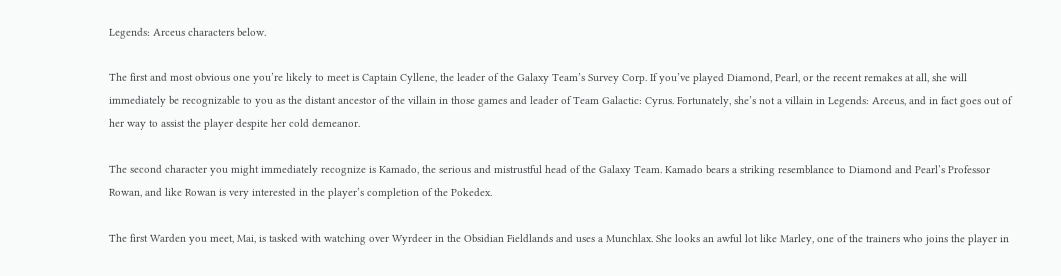Legends: Arceus characters below.

The first and most obvious one you’re likely to meet is Captain Cyllene, the leader of the Galaxy Team’s Survey Corp. If you’ve played Diamond, Pearl, or the recent remakes at all, she will immediately be recognizable to you as the distant ancestor of the villain in those games and leader of Team Galactic: Cyrus. Fortunately, she’s not a villain in Legends: Arceus, and in fact goes out of her way to assist the player despite her cold demeanor.

The second character you might immediately recognize is Kamado, the serious and mistrustful head of the Galaxy Team. Kamado bears a striking resemblance to Diamond and Pearl’s Professor Rowan, and like Rowan is very interested in the player’s completion of the Pokedex.

The first Warden you meet, Mai, is tasked with watching over Wyrdeer in the Obsidian Fieldlands and uses a Munchlax. She looks an awful lot like Marley, one of the trainers who joins the player in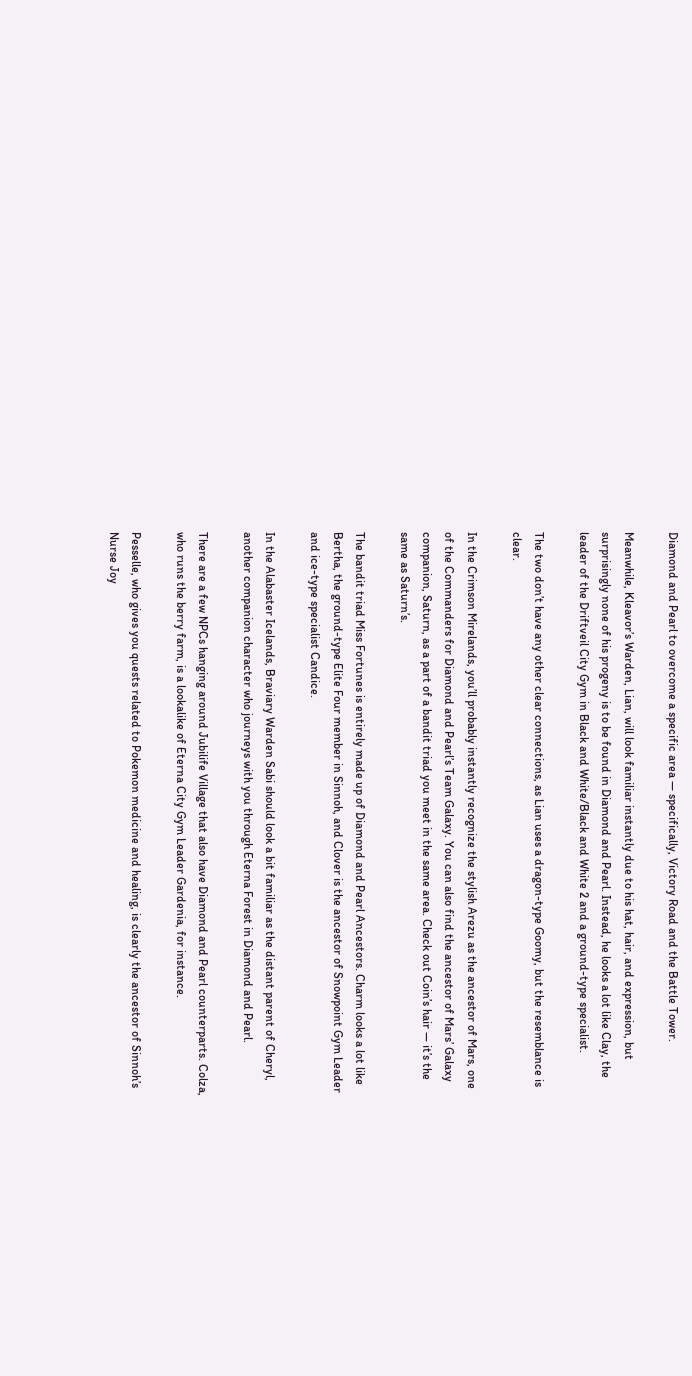Diamond and Pearl to overcome a specific area — specifically, Victory Road and the Battle Tower.

Meanwhile, Kleavor’s Warden, Lian, will look familiar instantly due to his hat, hair, and expression, but surprisingly none of his progeny is to be found in Diamond and Pearl. Instead, he looks a lot like Clay, the leader of the Driftveil City Gym in Black and White/Black and White 2 and a ground-type specialist.

The two don’t have any other clear connections, as Lian uses a dragon-type Goomy, but the resemblance is clear.

In the Crimson Mirelands, you’ll probably instantly recognize the stylish Arezu as the ancestor of Mars, one of the Commanders for Diamond and Pearl’s Team Galaxy. You can also find the ancestor of Mars’ Galaxy companion, Saturn, as a part of a bandit triad you meet in the same area. Check out Coin’s hair — it’s the same as Saturn’s.

The bandit triad Miss Fortunes is entirely made up of Diamond and Pearl Ancestors. Charm looks a lot like Bertha, the ground-type Elite Four member in Sinnoh, and Clover is the ancestor of Snowpoint Gym Leader and ice-type specialist Candice.

In the Alabaster Icelands, Braviary Warden Sabi should look a bit familiar as the distant parent of Cheryl, another companion character who journeys with you through Eterna Forest in Diamond and Pearl.

There are a few NPCs hanging around Jubilife Village that also have Diamond and Pearl counterparts. Colza, who runs the berry farm, is a lookalike of Eterna City Gym Leader Gardenia, for instance.

Pesselle, who gives you quests related to Pokemon medicine and healing, is clearly the ancestor of Sinnoh’s Nurse Joy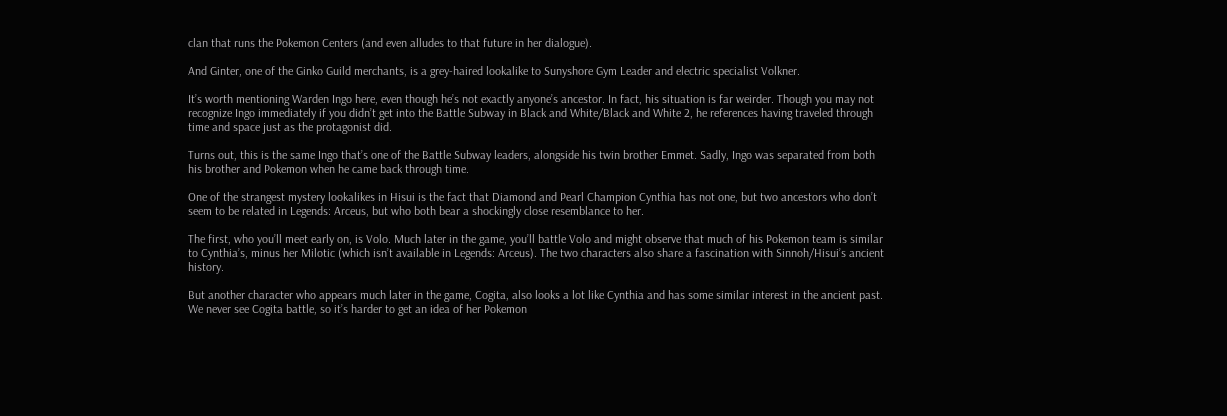clan that runs the Pokemon Centers (and even alludes to that future in her dialogue).

And Ginter, one of the Ginko Guild merchants, is a grey-haired lookalike to Sunyshore Gym Leader and electric specialist Volkner.

It’s worth mentioning Warden Ingo here, even though he’s not exactly anyone’s ancestor. In fact, his situation is far weirder. Though you may not recognize Ingo immediately if you didn’t get into the Battle Subway in Black and White/Black and White 2, he references having traveled through time and space just as the protagonist did.

Turns out, this is the same Ingo that’s one of the Battle Subway leaders, alongside his twin brother Emmet. Sadly, Ingo was separated from both his brother and Pokemon when he came back through time.

One of the strangest mystery lookalikes in Hisui is the fact that Diamond and Pearl Champion Cynthia has not one, but two ancestors who don’t seem to be related in Legends: Arceus, but who both bear a shockingly close resemblance to her.

The first, who you’ll meet early on, is Volo. Much later in the game, you’ll battle Volo and might observe that much of his Pokemon team is similar to Cynthia’s, minus her Milotic (which isn’t available in Legends: Arceus). The two characters also share a fascination with Sinnoh/Hisui’s ancient history.

But another character who appears much later in the game, Cogita, also looks a lot like Cynthia and has some similar interest in the ancient past. We never see Cogita battle, so it’s harder to get an idea of her Pokemon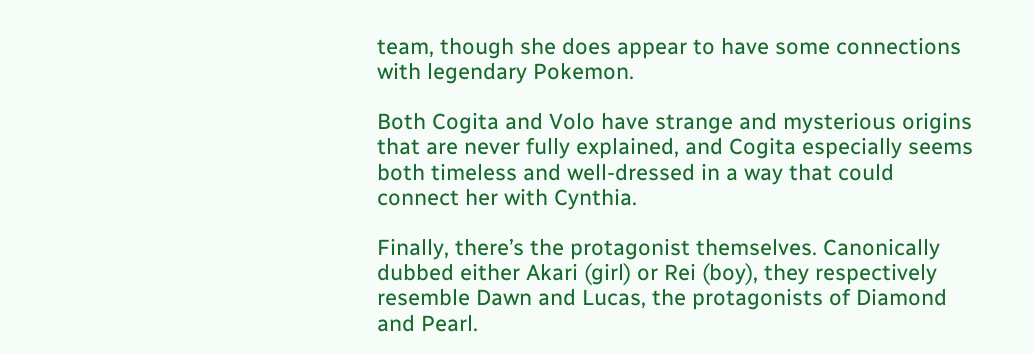team, though she does appear to have some connections with legendary Pokemon.

Both Cogita and Volo have strange and mysterious origins that are never fully explained, and Cogita especially seems both timeless and well-dressed in a way that could connect her with Cynthia.

Finally, there’s the protagonist themselves. Canonically dubbed either Akari (girl) or Rei (boy), they respectively resemble Dawn and Lucas, the protagonists of Diamond and Pearl.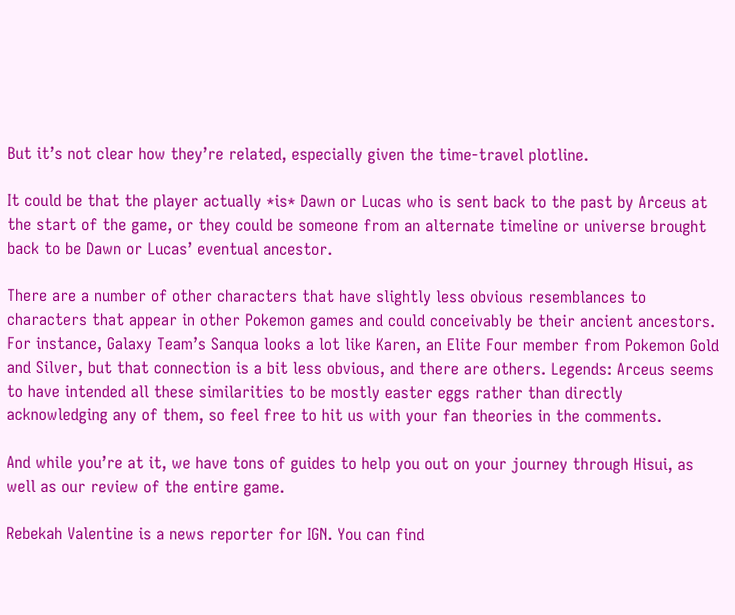But it’s not clear how they’re related, especially given the time-travel plotline.

It could be that the player actually *is* Dawn or Lucas who is sent back to the past by Arceus at the start of the game, or they could be someone from an alternate timeline or universe brought back to be Dawn or Lucas’ eventual ancestor.

There are a number of other characters that have slightly less obvious resemblances to characters that appear in other Pokemon games and could conceivably be their ancient ancestors. For instance, Galaxy Team’s Sanqua looks a lot like Karen, an Elite Four member from Pokemon Gold and Silver, but that connection is a bit less obvious, and there are others. Legends: Arceus seems to have intended all these similarities to be mostly easter eggs rather than directly acknowledging any of them, so feel free to hit us with your fan theories in the comments.

And while you’re at it, we have tons of guides to help you out on your journey through Hisui, as well as our review of the entire game.

Rebekah Valentine is a news reporter for IGN. You can find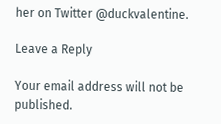her on Twitter @duckvalentine.

Leave a Reply

Your email address will not be published.